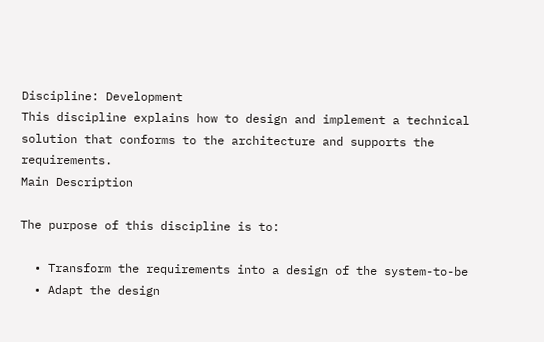Discipline: Development
This discipline explains how to design and implement a technical solution that conforms to the architecture and supports the requirements.
Main Description

The purpose of this discipline is to:

  • Transform the requirements into a design of the system-to-be
  • Adapt the design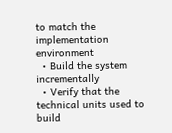to match the implementation environment
  • Build the system incrementally
  • Verify that the technical units used to build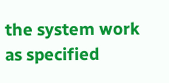the system work as specified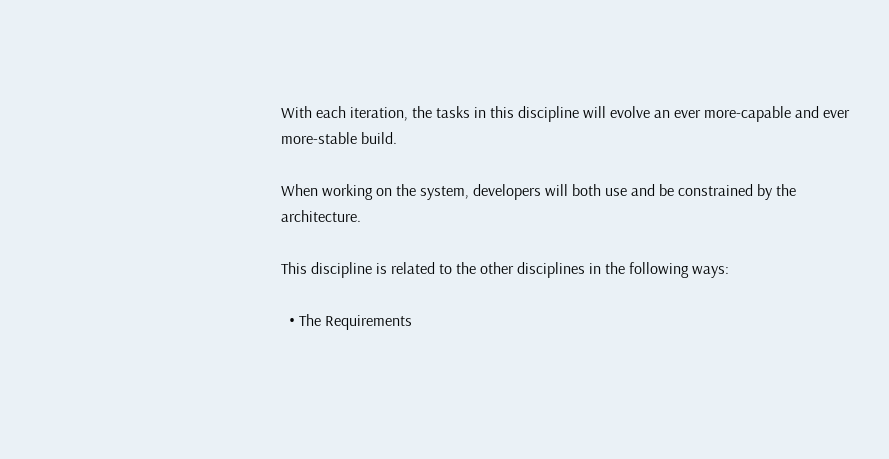With each iteration, the tasks in this discipline will evolve an ever more-capable and ever more-stable build.

When working on the system, developers will both use and be constrained by the architecture.

This discipline is related to the other disciplines in the following ways:

  • The Requirements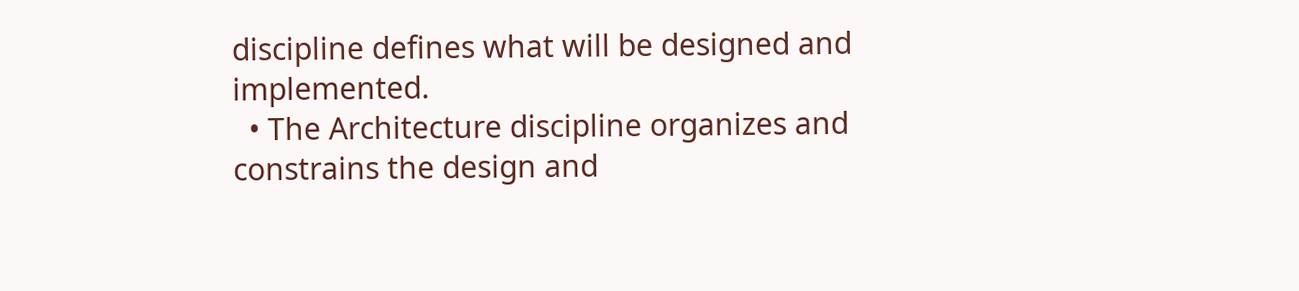discipline defines what will be designed and implemented.
  • The Architecture discipline organizes and constrains the design and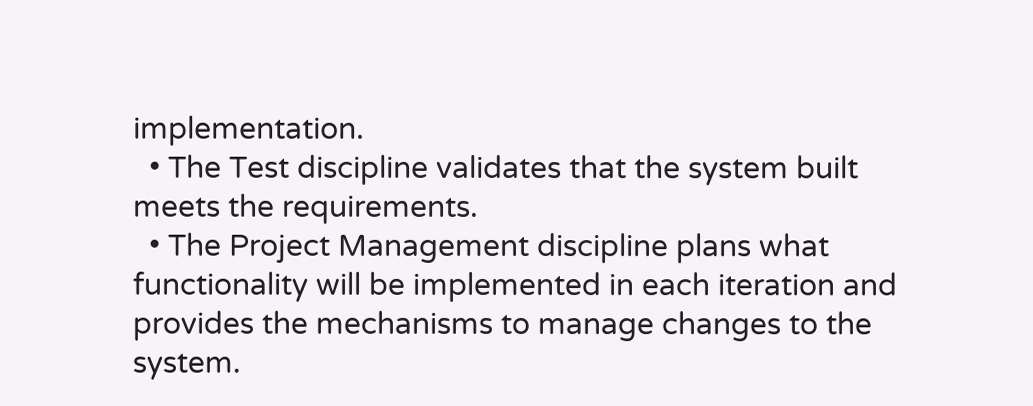implementation.
  • The Test discipline validates that the system built meets the requirements.
  • The Project Management discipline plans what functionality will be implemented in each iteration and provides the mechanisms to manage changes to the system.